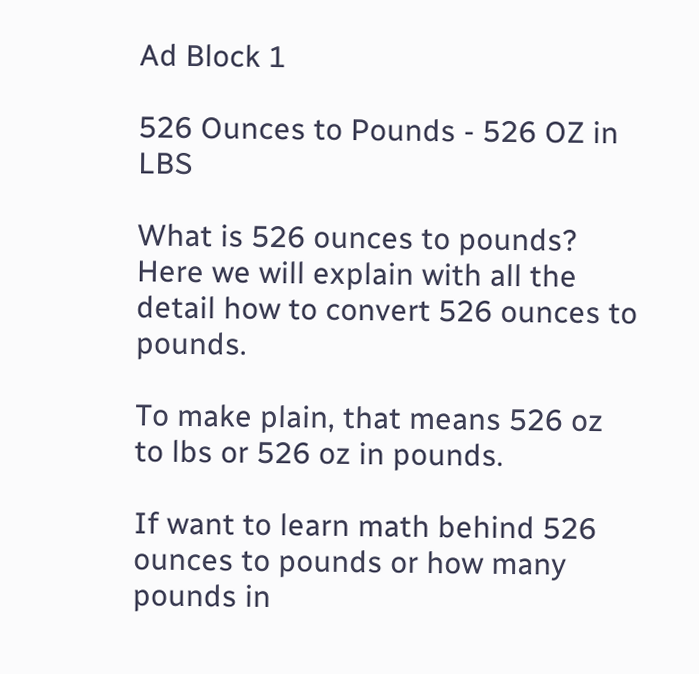Ad Block 1

526 Ounces to Pounds - 526 OZ in LBS

What is 526 ounces to pounds? Here we will explain with all the detail how to convert 526 ounces to pounds.

To make plain, that means 526 oz to lbs or 526 oz in pounds.

If want to learn math behind 526 ounces to pounds or how many pounds in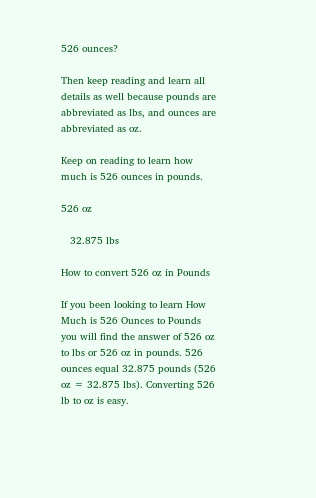526 ounces?

Then keep reading and learn all details as well because pounds are abbreviated as lbs, and ounces are abbreviated as oz.

Keep on reading to learn how much is 526 ounces in pounds.

526 oz

   32.875 lbs

How to convert 526 oz in Pounds

If you been looking to learn How Much is 526 Ounces to Pounds you will find the answer of 526 oz to lbs or 526 oz in pounds. 526 ounces equal 32.875 pounds (526 oz = 32.875 lbs). Converting 526 lb to oz is easy.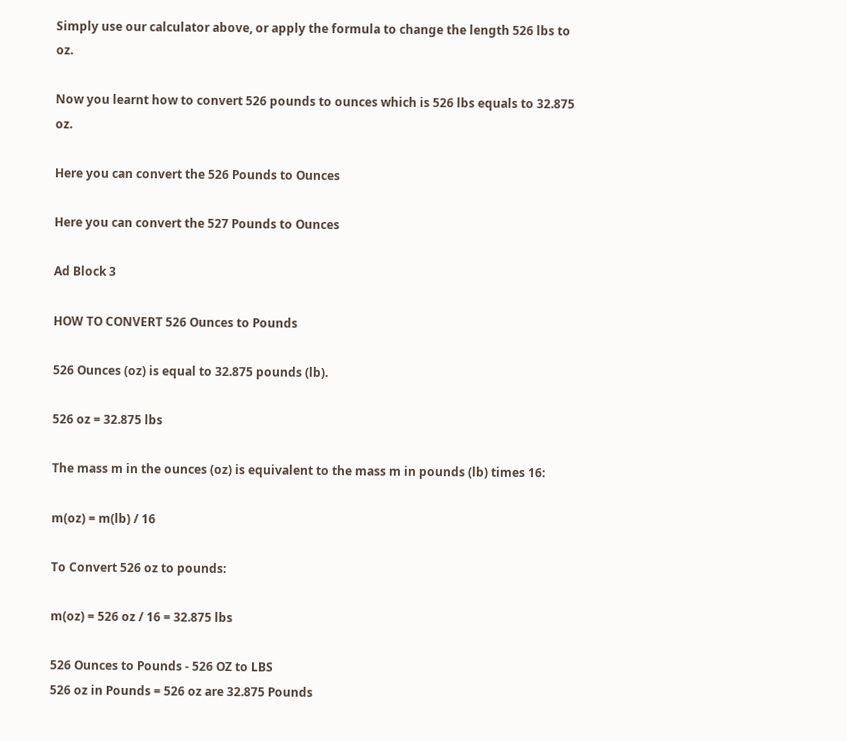Simply use our calculator above, or apply the formula to change the length 526 lbs to oz.

Now you learnt how to convert 526 pounds to ounces which is 526 lbs equals to 32.875 oz.

Here you can convert the 526 Pounds to Ounces

Here you can convert the 527 Pounds to Ounces

Ad Block 3

HOW TO CONVERT 526 Ounces to Pounds

526 Ounces (oz) is equal to 32.875 pounds (lb).

526 oz = 32.875 lbs

The mass m in the ounces (oz) is equivalent to the mass m in pounds (lb) times 16:

m(oz) = m(lb) / 16

To Convert 526 oz to pounds:

m(oz) = 526 oz / 16 = 32.875 lbs

526 Ounces to Pounds - 526 OZ to LBS
526 oz in Pounds = 526 oz are 32.875 Pounds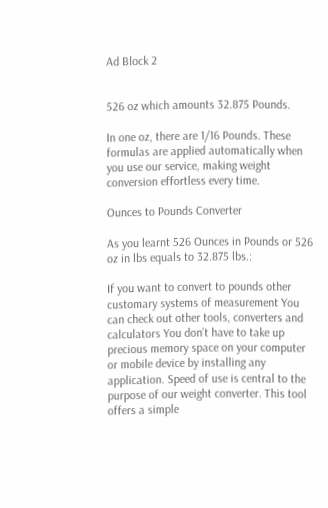Ad Block 2


526 oz which amounts 32.875 Pounds.

In one oz, there are 1/16 Pounds. These formulas are applied automatically when you use our service, making weight conversion effortless every time.

Ounces to Pounds Converter

As you learnt 526 Ounces in Pounds or 526 oz in lbs equals to 32.875 lbs.:

If you want to convert to pounds other customary systems of measurement You can check out other tools, converters and calculators You don’t have to take up precious memory space on your computer or mobile device by installing any application. Speed of use is central to the purpose of our weight converter. This tool offers a simple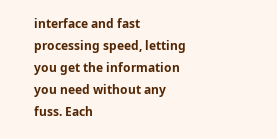interface and fast processing speed, letting you get the information you need without any fuss. Each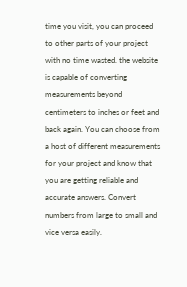time you visit, you can proceed to other parts of your project with no time wasted. the website is capable of converting measurements beyond centimeters to inches or feet and back again. You can choose from a host of different measurements for your project and know that you are getting reliable and accurate answers. Convert numbers from large to small and vice versa easily.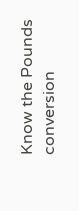Know the Pounds conversion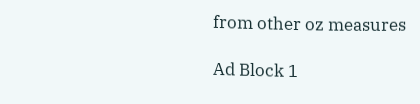from other oz measures

Ad Block 1